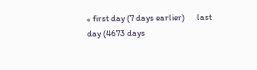« first day (7 days earlier)      last day (4673 days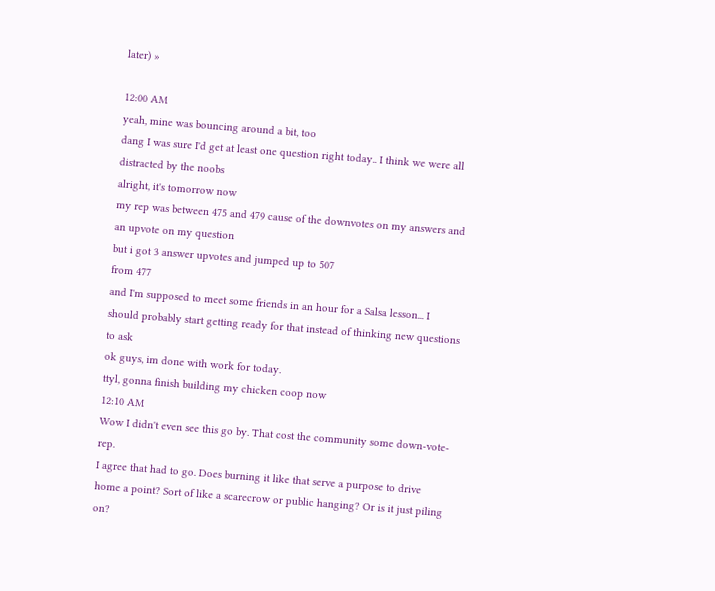later) »

12:00 AM
yeah, mine was bouncing around a bit, too
dang I was sure I'd get at least one question right today.. I think we were all distracted by the noobs
alright, it's tomorrow now
my rep was between 475 and 479 cause of the downvotes on my answers and an upvote on my question
but i got 3 answer upvotes and jumped up to 507
from 477
and I'm supposed to meet some friends in an hour for a Salsa lesson... I should probably start getting ready for that instead of thinking new questions to ask
ok guys, im done with work for today.
ttyl, gonna finish building my chicken coop now
12:10 AM
Wow I didn't even see this go by. That cost the community some down-vote-rep.
I agree that had to go. Does burning it like that serve a purpose to drive home a point? Sort of like a scarecrow or public hanging? Or is it just piling on?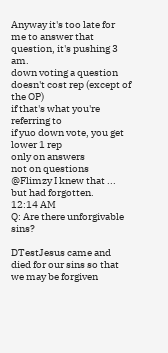Anyway it's too late for me to answer that question, it's pushing 3 am.
down voting a question doesn't cost rep (except of the OP)
if that's what you're referring to
if yuo down vote, you get lower 1 rep
only on answers
not on questions
@Flimzy I knew that ... but had forgotten.
12:14 AM
Q: Are there unforgivable sins?

DTestJesus came and died for our sins so that we may be forgiven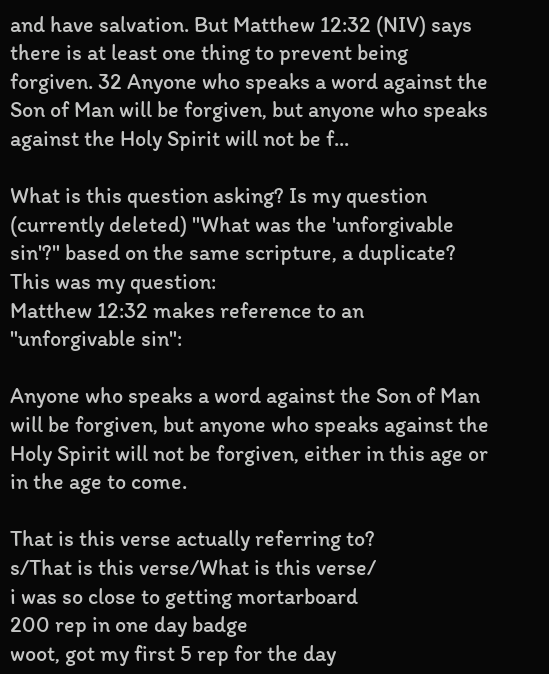and have salvation. But Matthew 12:32 (NIV) says there is at least one thing to prevent being forgiven. 32 Anyone who speaks a word against the Son of Man will be forgiven, but anyone who speaks against the Holy Spirit will not be f...

What is this question asking? Is my question (currently deleted) "What was the 'unforgivable sin'?" based on the same scripture, a duplicate?
This was my question:
Matthew 12:32 makes reference to an "unforgivable sin":

Anyone who speaks a word against the Son of Man will be forgiven, but anyone who speaks against the Holy Spirit will not be forgiven, either in this age or in the age to come.

That is this verse actually referring to?
s/That is this verse/What is this verse/
i was so close to getting mortarboard
200 rep in one day badge
woot, got my first 5 rep for the day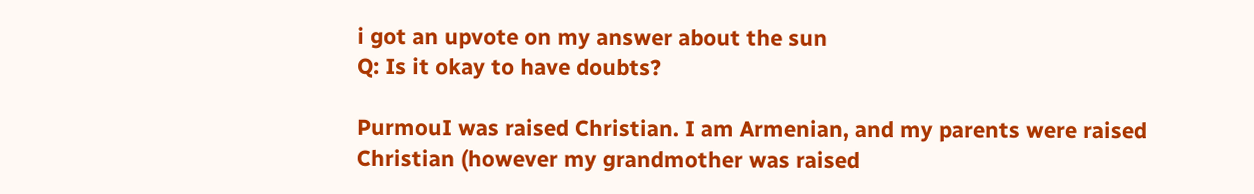i got an upvote on my answer about the sun
Q: Is it okay to have doubts?

PurmouI was raised Christian. I am Armenian, and my parents were raised Christian (however my grandmother was raised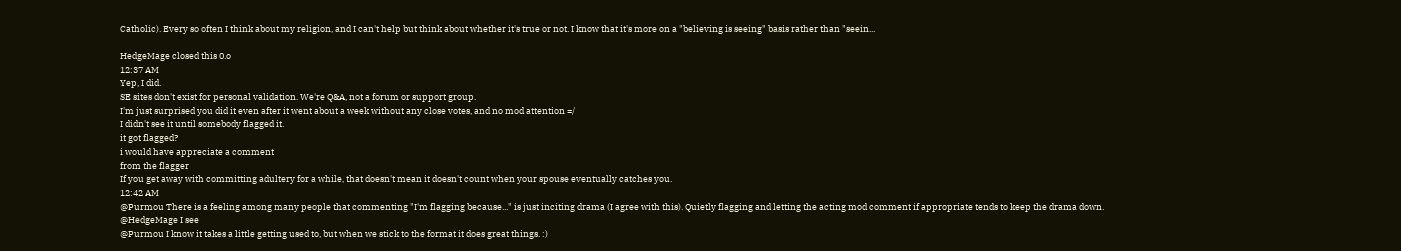Catholic). Every so often I think about my religion, and I can't help but think about whether it's true or not. I know that it's more on a "believing is seeing" basis rather than "seein...

HedgeMage closed this 0.o
12:37 AM
Yep, I did.
SE sites don't exist for personal validation. We're Q&A, not a forum or support group.
I'm just surprised you did it even after it went about a week without any close votes, and no mod attention =/
I didn't see it until somebody flagged it.
it got flagged?
i would have appreciate a comment
from the flagger
If you get away with committing adultery for a while, that doesn't mean it doesn't count when your spouse eventually catches you.
12:42 AM
@Purmou There is a feeling among many people that commenting "I'm flagging because..." is just inciting drama (I agree with this). Quietly flagging and letting the acting mod comment if appropriate tends to keep the drama down.
@HedgeMage I see
@Purmou I know it takes a little getting used to, but when we stick to the format it does great things. :)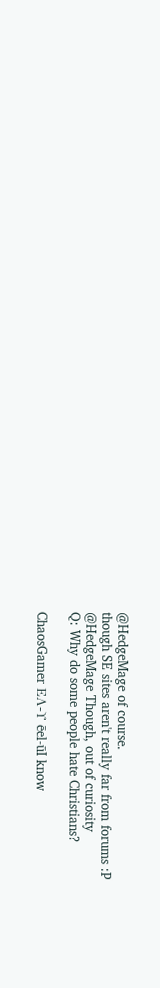@HedgeMage of course.
though SE sites aren't really far from forums :P
@HedgeMage Though, out of curiosity
Q: Why do some people hate Christians?

ChaosGamer ΕΛ-Υ ēel-ūI know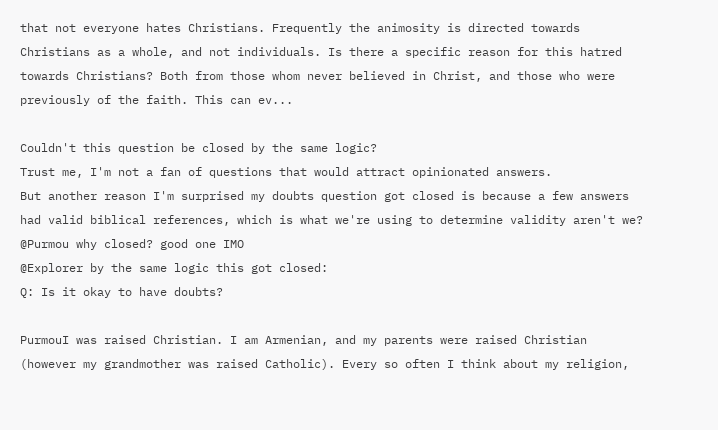that not everyone hates Christians. Frequently the animosity is directed towards Christians as a whole, and not individuals. Is there a specific reason for this hatred towards Christians? Both from those whom never believed in Christ, and those who were previously of the faith. This can ev...

Couldn't this question be closed by the same logic?
Trust me, I'm not a fan of questions that would attract opinionated answers.
But another reason I'm surprised my doubts question got closed is because a few answers had valid biblical references, which is what we're using to determine validity aren't we?
@Purmou why closed? good one IMO
@Explorer by the same logic this got closed:
Q: Is it okay to have doubts?

PurmouI was raised Christian. I am Armenian, and my parents were raised Christian (however my grandmother was raised Catholic). Every so often I think about my religion,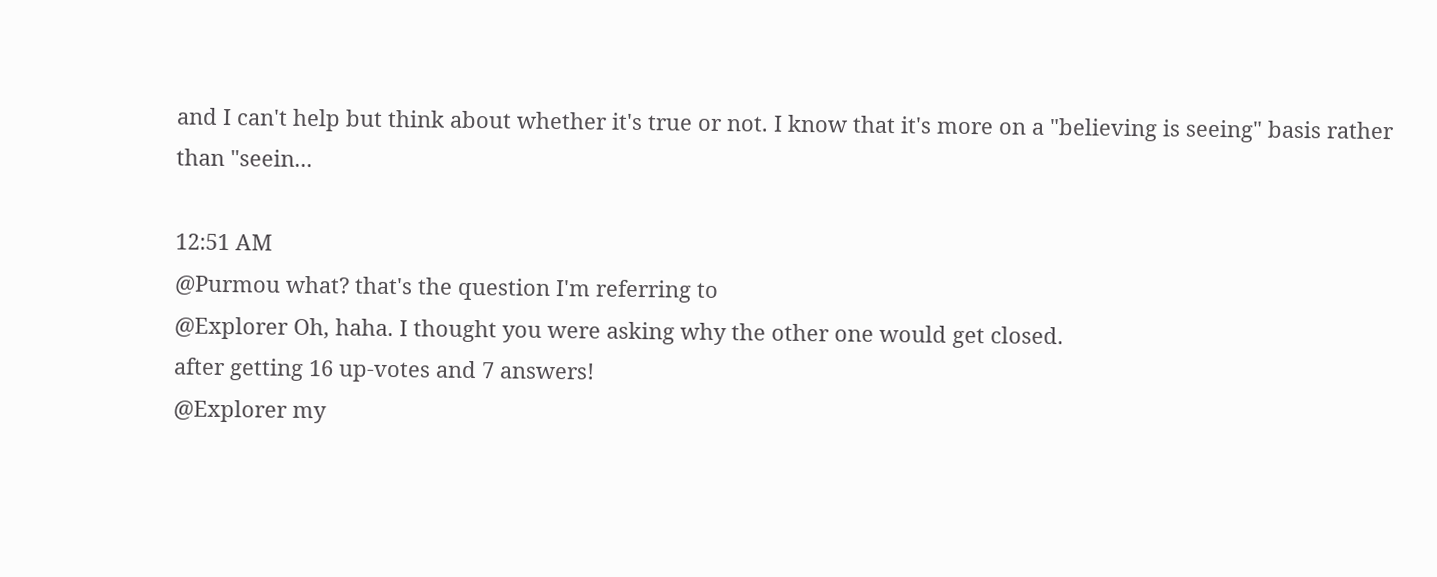and I can't help but think about whether it's true or not. I know that it's more on a "believing is seeing" basis rather than "seein...

12:51 AM
@Purmou what? that's the question I'm referring to
@Explorer Oh, haha. I thought you were asking why the other one would get closed.
after getting 16 up-votes and 7 answers!
@Explorer my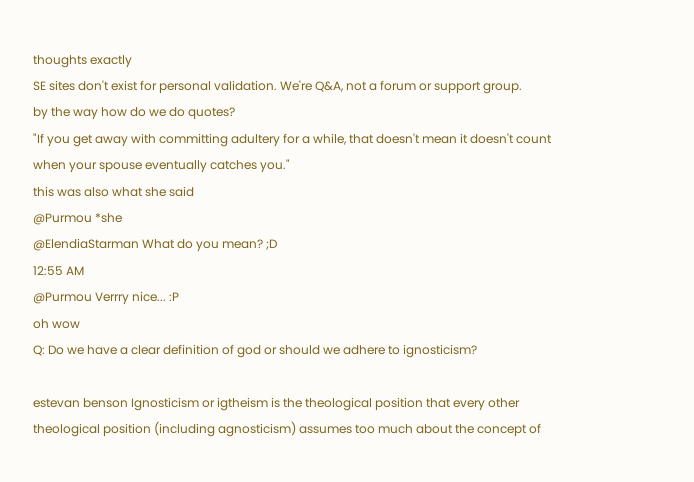thoughts exactly
SE sites don't exist for personal validation. We're Q&A, not a forum or support group.
by the way how do we do quotes?
"If you get away with committing adultery for a while, that doesn't mean it doesn't count when your spouse eventually catches you."
this was also what she said
@Purmou *she
@ElendiaStarman What do you mean? ;D
12:55 AM
@Purmou Verrry nice... :P
oh wow
Q: Do we have a clear definition of god or should we adhere to ignosticism?

estevan benson Ignosticism or igtheism is the theological position that every other theological position (including agnosticism) assumes too much about the concept of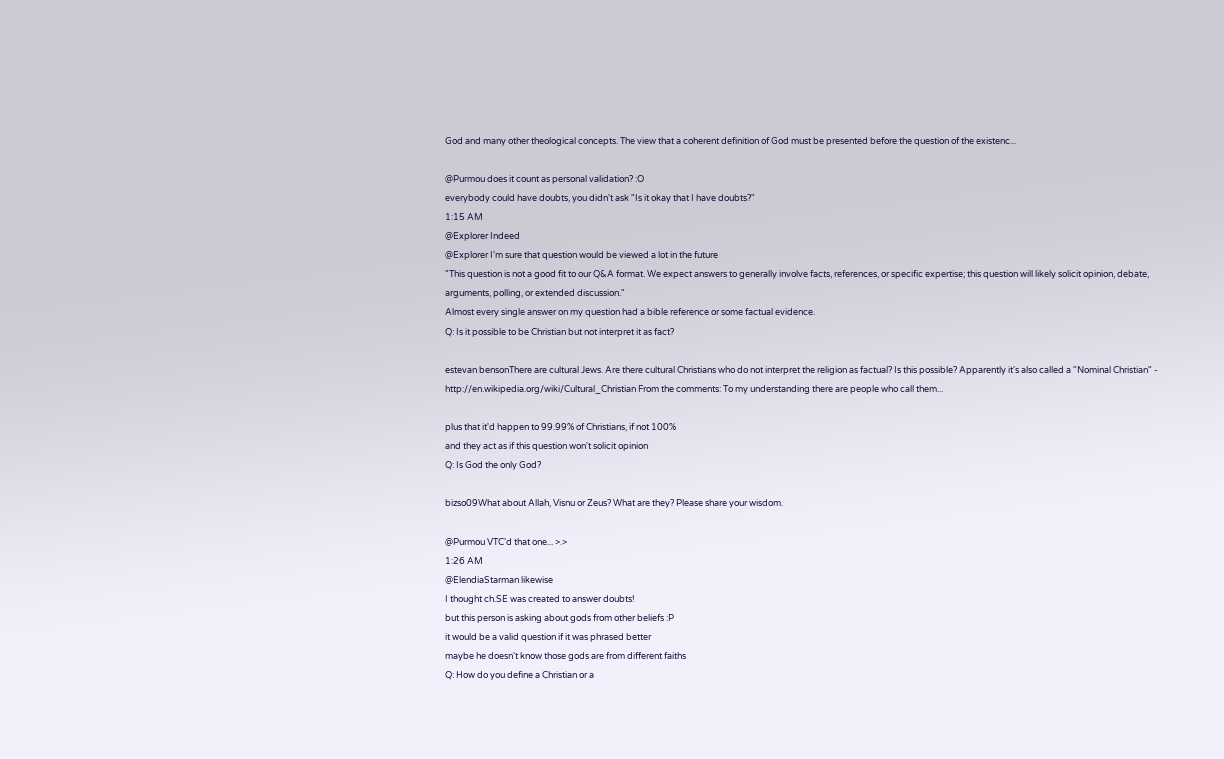God and many other theological concepts. The view that a coherent definition of God must be presented before the question of the existenc...

@Purmou does it count as personal validation? :O
everybody could have doubts, you didn't ask "Is it okay that I have doubts?"
1:15 AM
@Explorer Indeed
@Explorer I'm sure that question would be viewed a lot in the future
"This question is not a good fit to our Q&A format. We expect answers to generally involve facts, references, or specific expertise; this question will likely solicit opinion, debate, arguments, polling, or extended discussion."
Almost every single answer on my question had a bible reference or some factual evidence.
Q: Is it possible to be Christian but not interpret it as fact?

estevan bensonThere are cultural Jews. Are there cultural Christians who do not interpret the religion as factual? Is this possible? Apparently it's also called a "Nominal Christian" - http://en.wikipedia.org/wiki/Cultural_Christian From the comments: To my understanding there are people who call them...

plus that it'd happen to 99.99% of Christians, if not 100%
and they act as if this question won't solicit opinion
Q: Is God the only God?

bizso09What about Allah, Visnu or Zeus? What are they? Please share your wisdom.

@Purmou VTC'd that one... >.>
1:26 AM
@ElendiaStarman likewise
I thought ch.SE was created to answer doubts!
but this person is asking about gods from other beliefs :P
it would be a valid question if it was phrased better
maybe he doesn't know those gods are from different faiths
Q: How do you define a Christian or a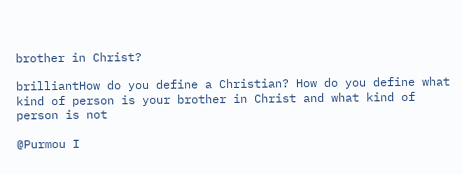brother in Christ?

brilliantHow do you define a Christian? How do you define what kind of person is your brother in Christ and what kind of person is not

@Purmou I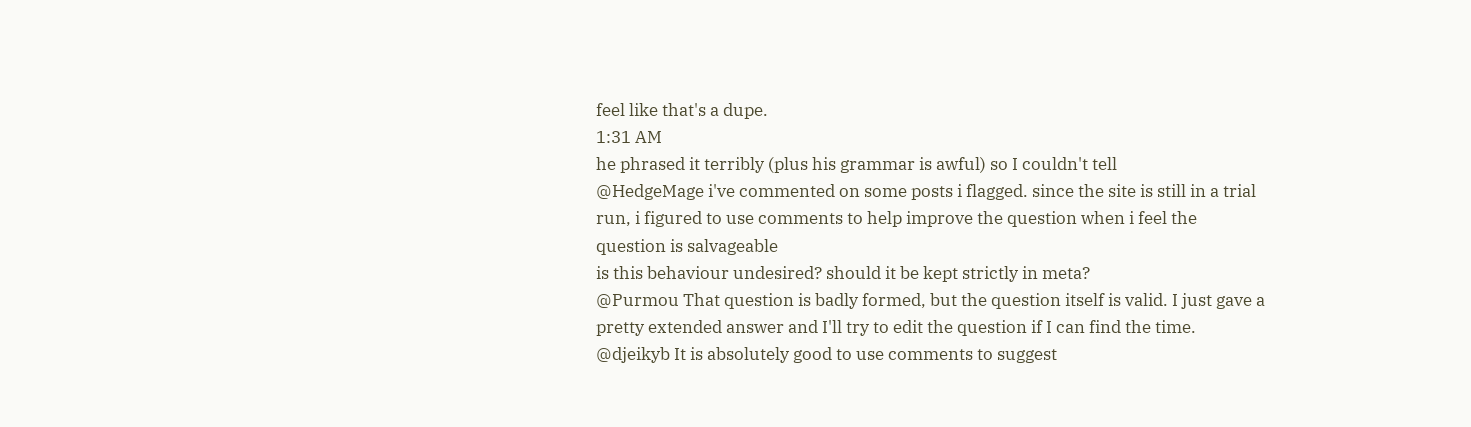feel like that's a dupe.
1:31 AM
he phrased it terribly (plus his grammar is awful) so I couldn't tell
@HedgeMage i've commented on some posts i flagged. since the site is still in a trial run, i figured to use comments to help improve the question when i feel the question is salvageable
is this behaviour undesired? should it be kept strictly in meta?
@Purmou That question is badly formed, but the question itself is valid. I just gave a pretty extended answer and I'll try to edit the question if I can find the time.
@djeikyb It is absolutely good to use comments to suggest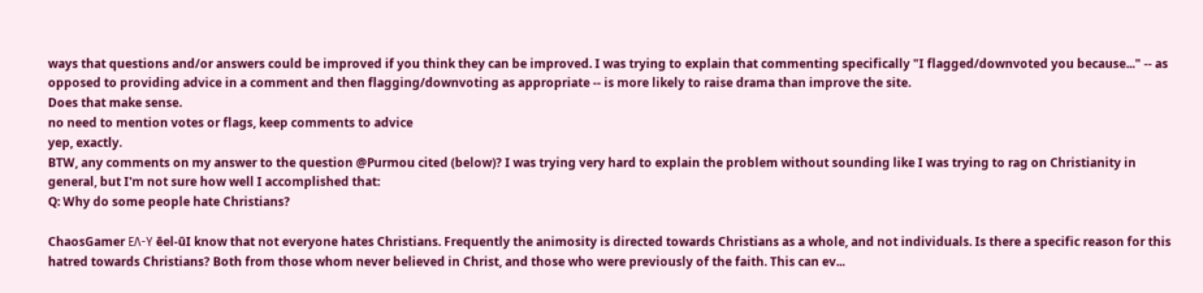ways that questions and/or answers could be improved if you think they can be improved. I was trying to explain that commenting specifically "I flagged/downvoted you because..." -- as opposed to providing advice in a comment and then flagging/downvoting as appropriate -- is more likely to raise drama than improve the site.
Does that make sense.
no need to mention votes or flags, keep comments to advice
yep, exactly.
BTW, any comments on my answer to the question @Purmou cited (below)? I was trying very hard to explain the problem without sounding like I was trying to rag on Christianity in general, but I'm not sure how well I accomplished that:
Q: Why do some people hate Christians?

ChaosGamer ΕΛ-Υ ēel-ūI know that not everyone hates Christians. Frequently the animosity is directed towards Christians as a whole, and not individuals. Is there a specific reason for this hatred towards Christians? Both from those whom never believed in Christ, and those who were previously of the faith. This can ev...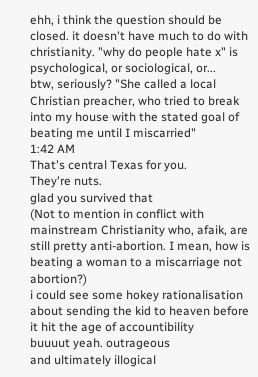ehh, i think the question should be closed. it doesn't have much to do with christianity. "why do people hate x" is psychological, or sociological, or...
btw, seriously? "She called a local Christian preacher, who tried to break into my house with the stated goal of beating me until I miscarried"
1:42 AM
That's central Texas for you.
They're nuts.
glad you survived that
(Not to mention in conflict with mainstream Christianity who, afaik, are still pretty anti-abortion. I mean, how is beating a woman to a miscarriage not abortion?)
i could see some hokey rationalisation about sending the kid to heaven before it hit the age of accountibility
buuuut yeah. outrageous
and ultimately illogical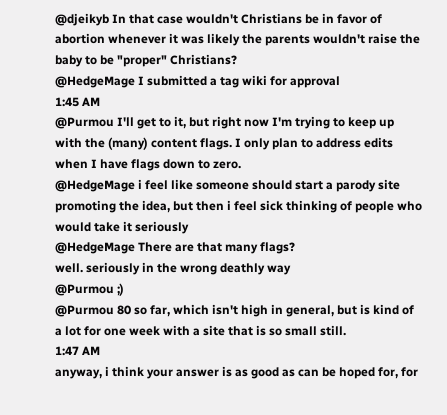@djeikyb In that case wouldn't Christians be in favor of abortion whenever it was likely the parents wouldn't raise the baby to be "proper" Christians?
@HedgeMage I submitted a tag wiki for approval
1:45 AM
@Purmou I'll get to it, but right now I'm trying to keep up with the (many) content flags. I only plan to address edits when I have flags down to zero.
@HedgeMage i feel like someone should start a parody site promoting the idea, but then i feel sick thinking of people who would take it seriously
@HedgeMage There are that many flags?
well. seriously in the wrong deathly way
@Purmou ;)
@Purmou 80 so far, which isn't high in general, but is kind of a lot for one week with a site that is so small still.
1:47 AM
anyway, i think your answer is as good as can be hoped for, for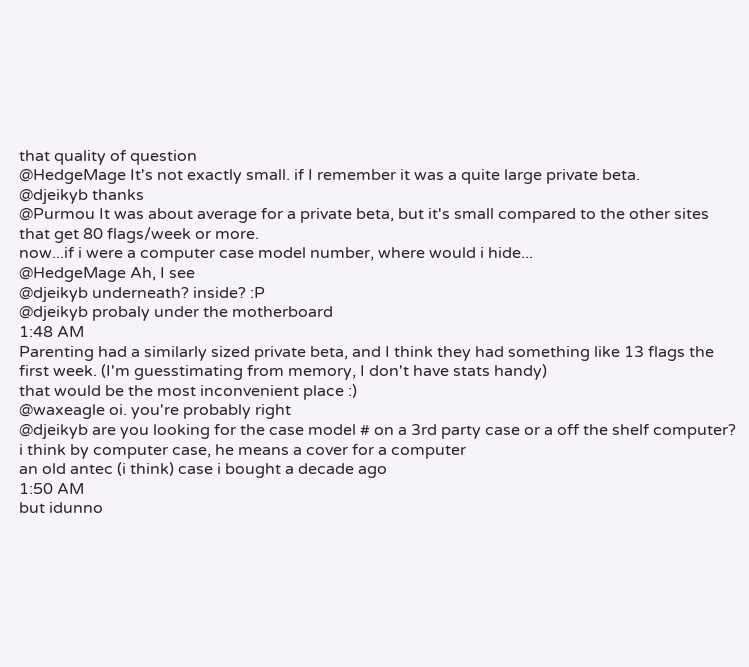that quality of question
@HedgeMage It's not exactly small. if I remember it was a quite large private beta.
@djeikyb thanks
@Purmou It was about average for a private beta, but it's small compared to the other sites that get 80 flags/week or more.
now...if i were a computer case model number, where would i hide...
@HedgeMage Ah, I see
@djeikyb underneath? inside? :P
@djeikyb probaly under the motherboard
1:48 AM
Parenting had a similarly sized private beta, and I think they had something like 13 flags the first week. (I'm guesstimating from memory, I don't have stats handy)
that would be the most inconvenient place :)
@waxeagle oi. you're probably right
@djeikyb are you looking for the case model # on a 3rd party case or a off the shelf computer?
i think by computer case, he means a cover for a computer
an old antec (i think) case i bought a decade ago
1:50 AM
but idunno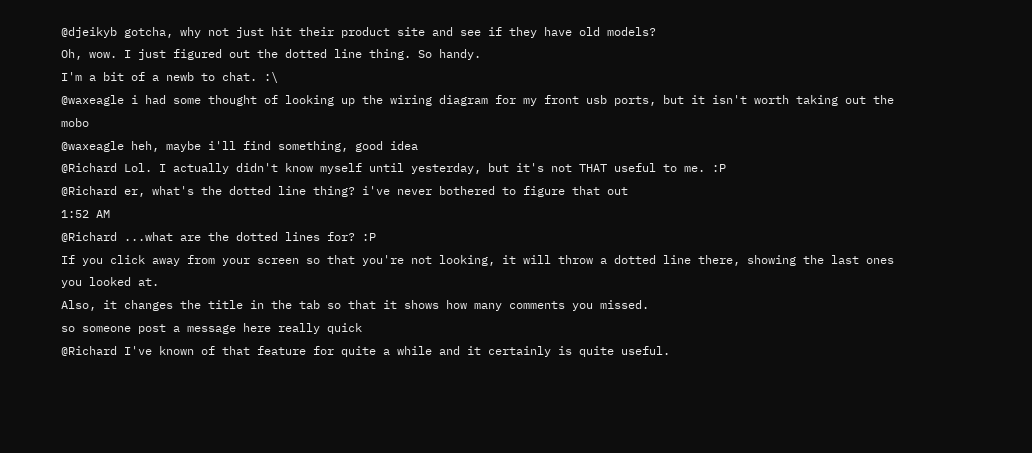@djeikyb gotcha, why not just hit their product site and see if they have old models?
Oh, wow. I just figured out the dotted line thing. So handy.
I'm a bit of a newb to chat. :\
@waxeagle i had some thought of looking up the wiring diagram for my front usb ports, but it isn't worth taking out the mobo
@waxeagle heh, maybe i'll find something, good idea
@Richard Lol. I actually didn't know myself until yesterday, but it's not THAT useful to me. :P
@Richard er, what's the dotted line thing? i've never bothered to figure that out
1:52 AM
@Richard ...what are the dotted lines for? :P
If you click away from your screen so that you're not looking, it will throw a dotted line there, showing the last ones you looked at.
Also, it changes the title in the tab so that it shows how many comments you missed.
so someone post a message here really quick
@Richard I've known of that feature for quite a while and it certainly is quite useful.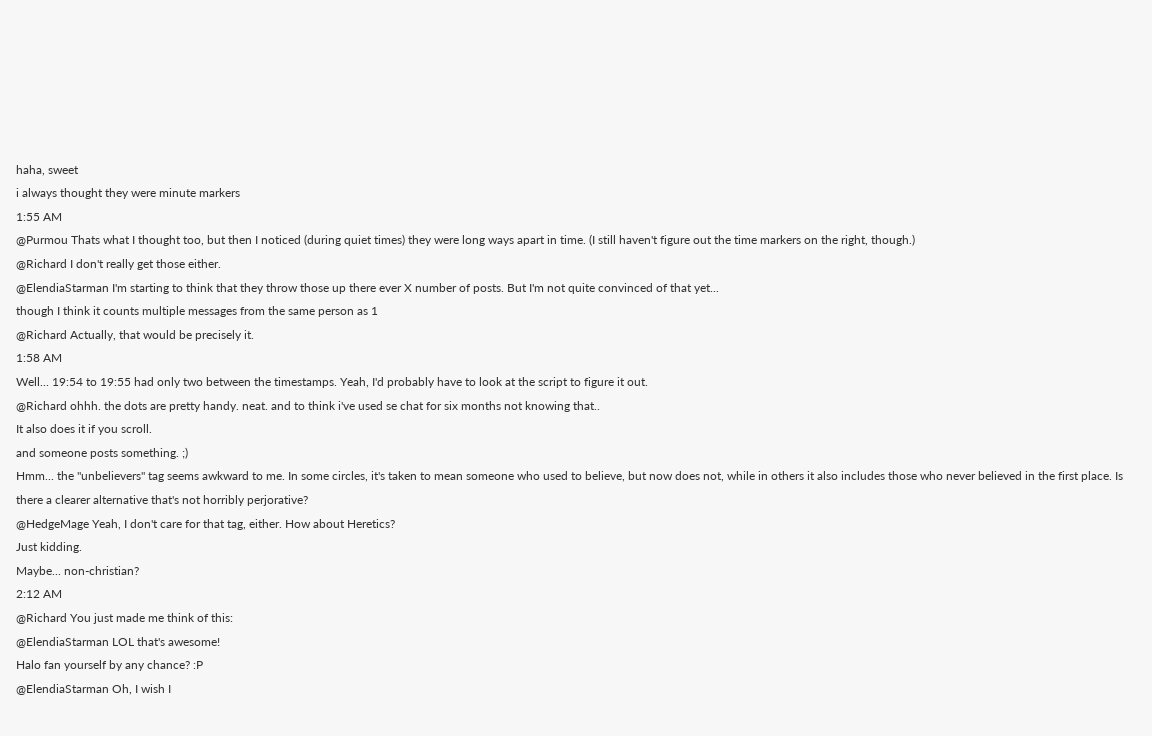haha, sweet
i always thought they were minute markers
1:55 AM
@Purmou Thats what I thought too, but then I noticed (during quiet times) they were long ways apart in time. (I still haven't figure out the time markers on the right, though.)
@Richard I don't really get those either.
@ElendiaStarman I'm starting to think that they throw those up there ever X number of posts. But I'm not quite convinced of that yet...
though I think it counts multiple messages from the same person as 1
@Richard Actually, that would be precisely it.
1:58 AM
Well... 19:54 to 19:55 had only two between the timestamps. Yeah, I'd probably have to look at the script to figure it out.
@Richard ohhh. the dots are pretty handy. neat. and to think i've used se chat for six months not knowing that..
It also does it if you scroll.
and someone posts something. ;)
Hmm... the "unbelievers" tag seems awkward to me. In some circles, it's taken to mean someone who used to believe, but now does not, while in others it also includes those who never believed in the first place. Is there a clearer alternative that's not horribly perjorative?
@HedgeMage Yeah, I don't care for that tag, either. How about Heretics?
Just kidding.
Maybe... non-christian?
2:12 AM
@Richard You just made me think of this:
@ElendiaStarman LOL that's awesome!
Halo fan yourself by any chance? :P
@ElendiaStarman Oh, I wish I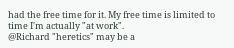had the free time for it. My free time is limited to time I'm actually "at work".
@Richard "heretics" may be a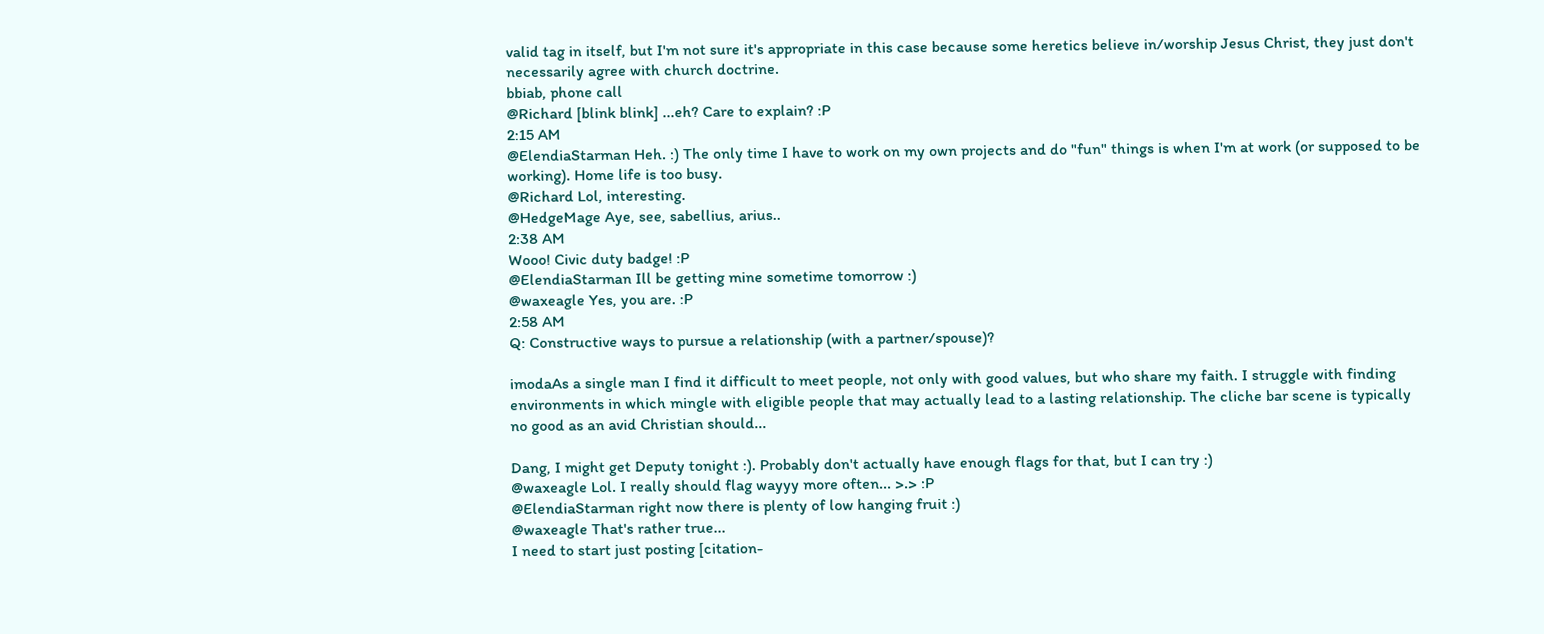valid tag in itself, but I'm not sure it's appropriate in this case because some heretics believe in/worship Jesus Christ, they just don't necessarily agree with church doctrine.
bbiab, phone call
@Richard [blink blink] ...eh? Care to explain? :P
2:15 AM
@ElendiaStarman Heh. :) The only time I have to work on my own projects and do "fun" things is when I'm at work (or supposed to be working). Home life is too busy.
@Richard Lol, interesting.
@HedgeMage Aye, see, sabellius, arius..
2:38 AM
Wooo! Civic duty badge! :P
@ElendiaStarman Ill be getting mine sometime tomorrow :)
@waxeagle Yes, you are. :P
2:58 AM
Q: Constructive ways to pursue a relationship (with a partner/spouse)?

imodaAs a single man I find it difficult to meet people, not only with good values, but who share my faith. I struggle with finding environments in which mingle with eligible people that may actually lead to a lasting relationship. The cliche bar scene is typically no good as an avid Christian should...

Dang, I might get Deputy tonight :). Probably don't actually have enough flags for that, but I can try :)
@waxeagle Lol. I really should flag wayyy more often... >.> :P
@ElendiaStarman right now there is plenty of low hanging fruit :)
@waxeagle That's rather true...
I need to start just posting [citation-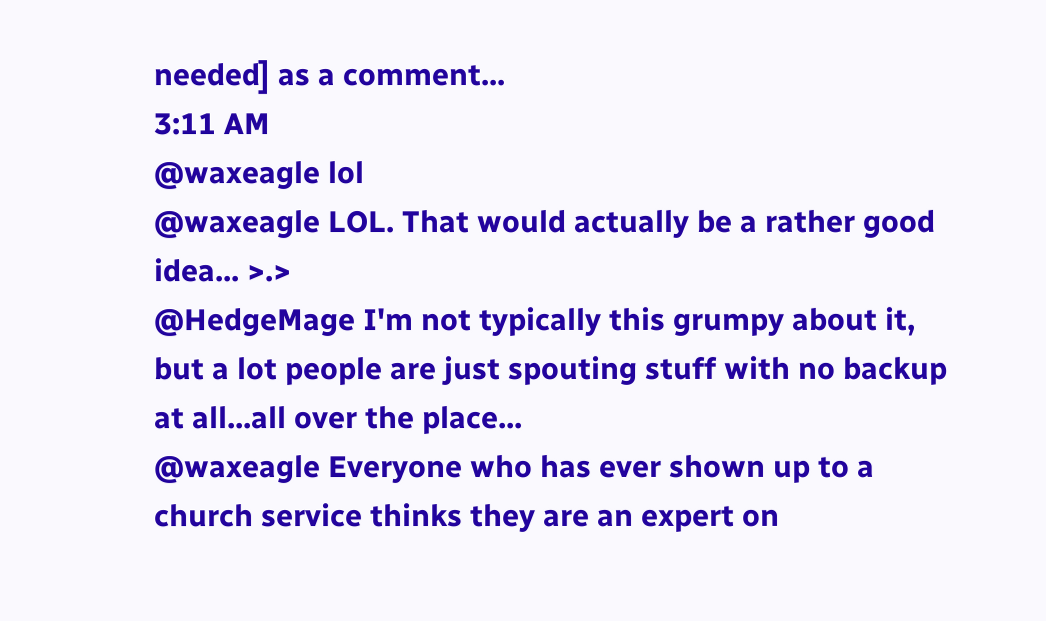needed] as a comment...
3:11 AM
@waxeagle lol
@waxeagle LOL. That would actually be a rather good idea... >.>
@HedgeMage I'm not typically this grumpy about it, but a lot people are just spouting stuff with no backup at all...all over the place...
@waxeagle Everyone who has ever shown up to a church service thinks they are an expert on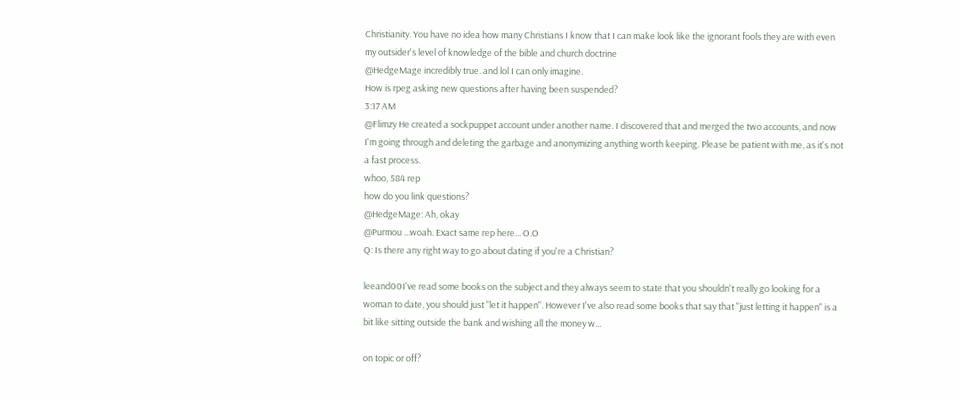Christianity. You have no idea how many Christians I know that I can make look like the ignorant fools they are with even my outsider's level of knowledge of the bible and church doctrine
@HedgeMage incredibly true. and lol I can only imagine.
How is rpeg asking new questions after having been suspended?
3:17 AM
@Flimzy He created a sockpuppet account under another name. I discovered that and merged the two accounts, and now I'm going through and deleting the garbage and anonymizing anything worth keeping. Please be patient with me, as it's not a fast process.
whoo, 584 rep
how do you link questions?
@HedgeMage: Ah, okay
@Purmou ...woah. Exact same rep here... O.O
Q: Is there any right way to go about dating if you're a Christian?

leeand00I've read some books on the subject and they always seem to state that you shouldn't really go looking for a woman to date, you should just "let it happen". However I've also read some books that say that "just letting it happen" is a bit like sitting outside the bank and wishing all the money w...

on topic or off?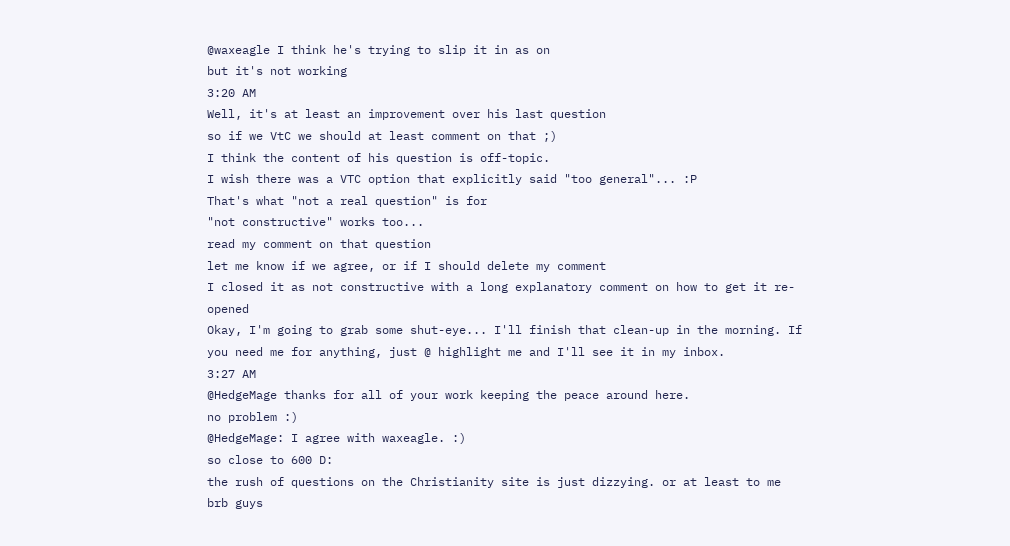@waxeagle I think he's trying to slip it in as on
but it's not working
3:20 AM
Well, it's at least an improvement over his last question
so if we VtC we should at least comment on that ;)
I think the content of his question is off-topic.
I wish there was a VTC option that explicitly said "too general"... :P
That's what "not a real question" is for
"not constructive" works too...
read my comment on that question
let me know if we agree, or if I should delete my comment
I closed it as not constructive with a long explanatory comment on how to get it re-opened
Okay, I'm going to grab some shut-eye... I'll finish that clean-up in the morning. If you need me for anything, just @ highlight me and I'll see it in my inbox.
3:27 AM
@HedgeMage thanks for all of your work keeping the peace around here.
no problem :)
@HedgeMage: I agree with waxeagle. :)
so close to 600 D:
the rush of questions on the Christianity site is just dizzying. or at least to me
brb guys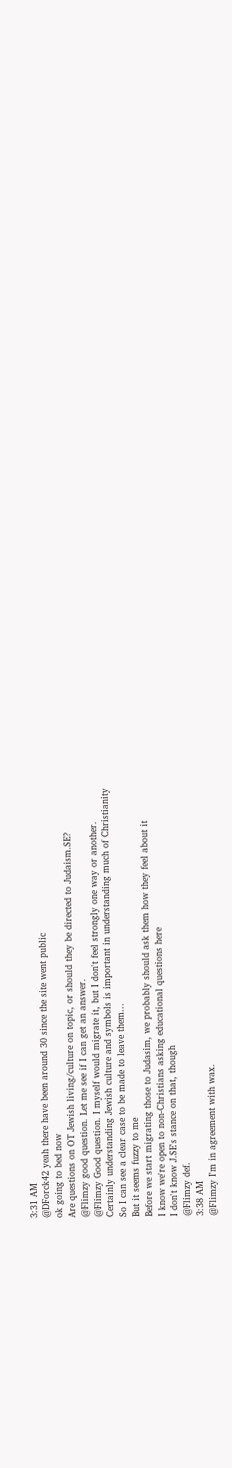3:31 AM
@DForck42 yeah there have been around 30 since the site went public
ok going to bed now
Are questions on OT Jewish living/culture on topic, or should they be directed to Judaism.SE?
@Flimzy good question. Let me see if I can get an answer.
@Flimzy Good question. I myself would migrate it, but I don't feel strongly one way or another.
Certainly understanding Jewish culture and symbols is important in understanding much of Christianity
So I can see a clear case to be made to leave them...
But it seems fuzzy to me
Before we start migrating those to Judasim, we probably should ask them how they feel about it
I know we're open to non-Christians asking educational questions here
I don't know J.SE's stance on that, though
@Flimzy def.
3:38 AM
@Flimzy I'm in agreement with wax.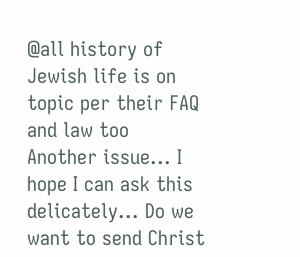@all history of Jewish life is on topic per their FAQ
and law too
Another issue... I hope I can ask this delicately... Do we want to send Christ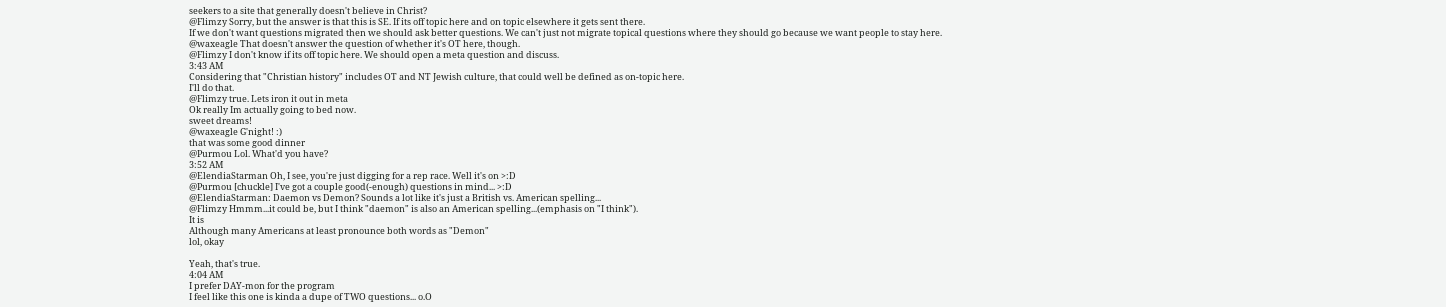seekers to a site that generally doesn't believe in Christ?
@Flimzy Sorry, but the answer is that this is SE. If its off topic here and on topic elsewhere it gets sent there.
If we don't want questions migrated then we should ask better questions. We can't just not migrate topical questions where they should go because we want people to stay here.
@waxeagle That doesn't answer the question of whether it's OT here, though.
@Flimzy I don't know if its off topic here. We should open a meta question and discuss.
3:43 AM
Considering that "Christian history" includes OT and NT Jewish culture, that could well be defined as on-topic here.
I'll do that.
@Flimzy true. Lets iron it out in meta
Ok really Im actually going to bed now.
sweet dreams!
@waxeagle G'night! :)
that was some good dinner
@Purmou Lol. What'd you have?
3:52 AM
@ElendiaStarman Oh, I see, you're just digging for a rep race. Well it's on >:D
@Purmou [chuckle] I've got a couple good(-enough) questions in mind... >:D
@ElendiaStarman: Daemon vs Demon? Sounds a lot like it's just a British vs. American spelling...
@Flimzy Hmmm...it could be, but I think "daemon" is also an American spelling...(emphasis on "I think").
It is
Although many Americans at least pronounce both words as "Demon"
lol, okay

Yeah, that's true.
4:04 AM
I prefer DAY-mon for the program
I feel like this one is kinda a dupe of TWO questions... o.O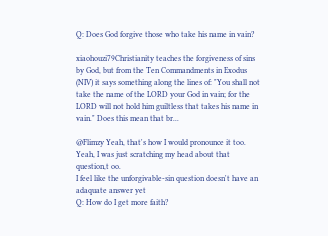Q: Does God forgive those who take his name in vain?

xiaohouzi79Christianity teaches the forgiveness of sins by God, but from the Ten Commandments in Exodus (NIV) it says something along the lines of: "You shall not take the name of the LORD your God in vain; for the LORD will not hold him guiltless that takes his name in vain." Does this mean that br...

@Flimzy Yeah, that's how I would pronounce it too.
Yeah, I was just scratching my head about that question,t oo.
I feel like the unforgivable-sin question doesn't have an adaquate answer yet
Q: How do I get more faith?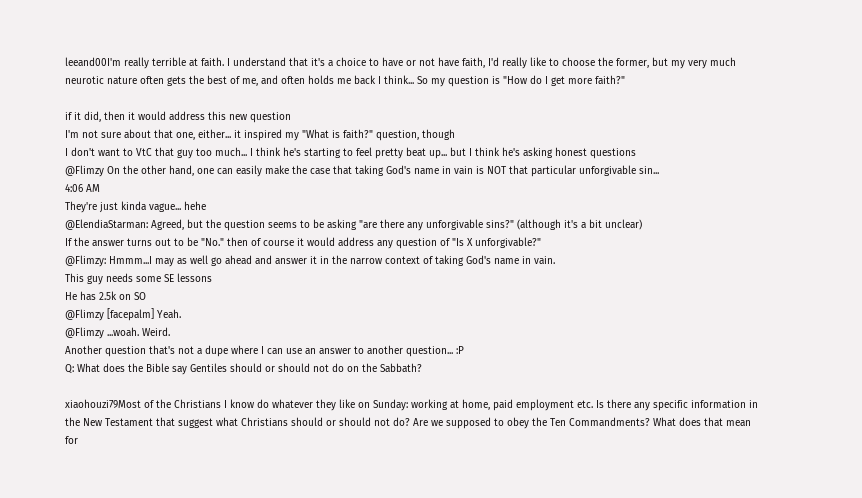leeand00I'm really terrible at faith. I understand that it's a choice to have or not have faith, I'd really like to choose the former, but my very much neurotic nature often gets the best of me, and often holds me back I think... So my question is "How do I get more faith?"

if it did, then it would address this new question
I'm not sure about that one, either... it inspired my "What is faith?" question, though
I don't want to VtC that guy too much... I think he's starting to feel pretty beat up... but I think he's asking honest questions
@Flimzy On the other hand, one can easily make the case that taking God's name in vain is NOT that particular unforgivable sin...
4:06 AM
They're just kinda vague... hehe
@ElendiaStarman: Agreed, but the question seems to be asking "are there any unforgivable sins?" (although it's a bit unclear)
If the answer turns out to be "No." then of course it would address any question of "Is X unforgivable?"
@Flimzy: Hmmm...I may as well go ahead and answer it in the narrow context of taking God's name in vain.
This guy needs some SE lessons
He has 2.5k on SO
@Flimzy [facepalm] Yeah.
@Flimzy ...woah. Weird.
Another question that's not a dupe where I can use an answer to another question... :P
Q: What does the Bible say Gentiles should or should not do on the Sabbath?

xiaohouzi79Most of the Christians I know do whatever they like on Sunday: working at home, paid employment etc. Is there any specific information in the New Testament that suggest what Christians should or should not do? Are we supposed to obey the Ten Commandments? What does that mean for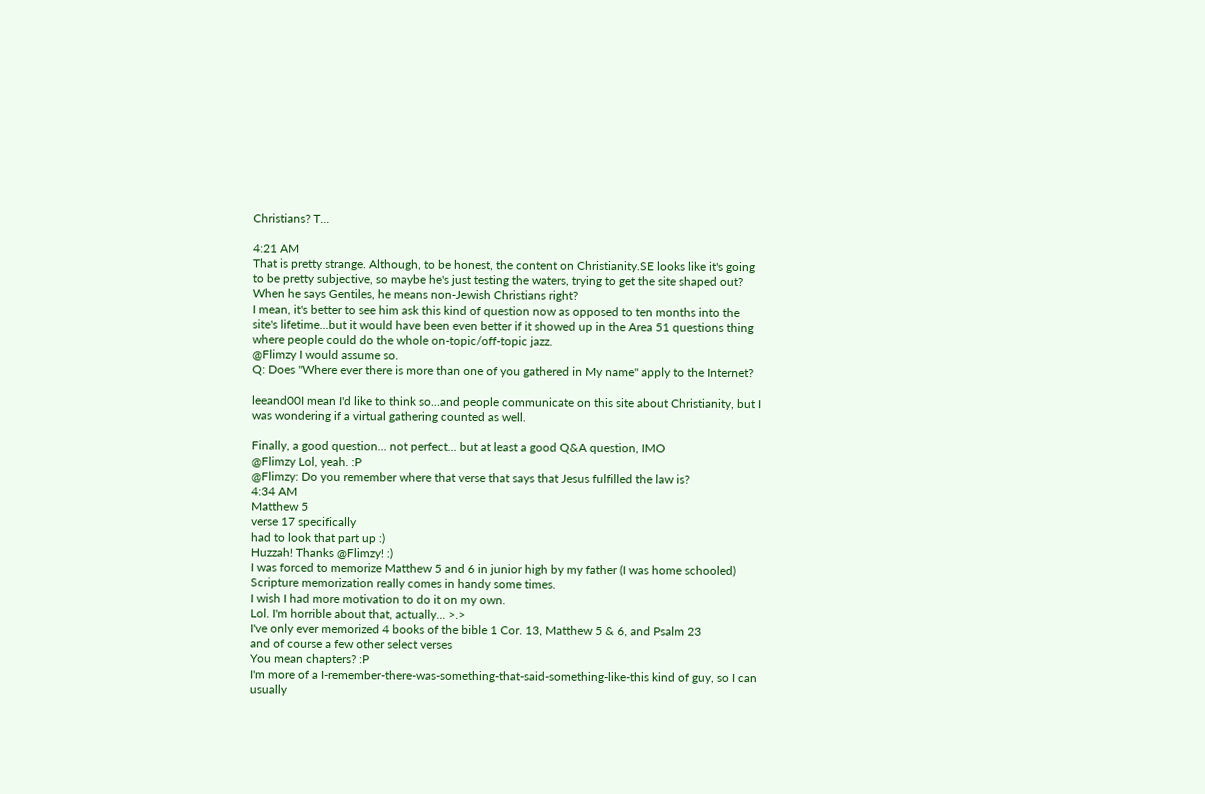Christians? T...

4:21 AM
That is pretty strange. Although, to be honest, the content on Christianity.SE looks like it's going to be pretty subjective, so maybe he's just testing the waters, trying to get the site shaped out?
When he says Gentiles, he means non-Jewish Christians right?
I mean, it's better to see him ask this kind of question now as opposed to ten months into the site's lifetime...but it would have been even better if it showed up in the Area 51 questions thing where people could do the whole on-topic/off-topic jazz.
@Flimzy I would assume so.
Q: Does "Where ever there is more than one of you gathered in My name" apply to the Internet?

leeand00I mean I'd like to think so...and people communicate on this site about Christianity, but I was wondering if a virtual gathering counted as well.

Finally, a good question... not perfect... but at least a good Q&A question, IMO
@Flimzy Lol, yeah. :P
@Flimzy: Do you remember where that verse that says that Jesus fulfilled the law is?
4:34 AM
Matthew 5
verse 17 specifically
had to look that part up :)
Huzzah! Thanks @Flimzy! :)
I was forced to memorize Matthew 5 and 6 in junior high by my father (I was home schooled)
Scripture memorization really comes in handy some times.
I wish I had more motivation to do it on my own.
Lol. I'm horrible about that, actually... >.>
I've only ever memorized 4 books of the bible 1 Cor. 13, Matthew 5 & 6, and Psalm 23
and of course a few other select verses
You mean chapters? :P
I'm more of a I-remember-there-was-something-that-said-something-like-this kind of guy, so I can usually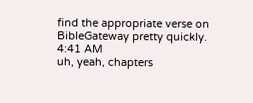find the appropriate verse on BibleGateway pretty quickly.
4:41 AM
uh, yeah, chapters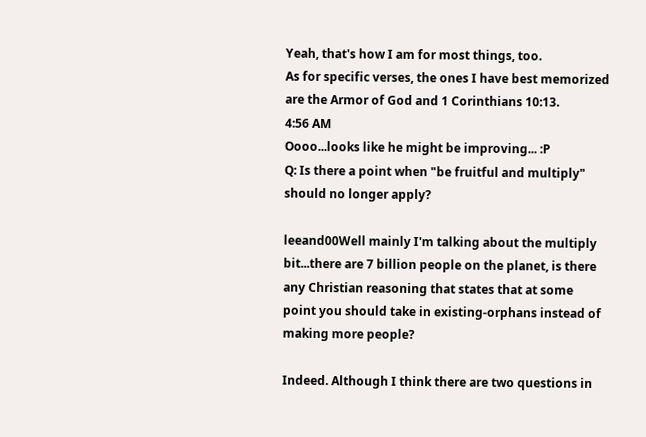Yeah, that's how I am for most things, too.
As for specific verses, the ones I have best memorized are the Armor of God and 1 Corinthians 10:13.
4:56 AM
Oooo...looks like he might be improving... :P
Q: Is there a point when "be fruitful and multiply" should no longer apply?

leeand00Well mainly I'm talking about the multiply bit...there are 7 billion people on the planet, is there any Christian reasoning that states that at some point you should take in existing-orphans instead of making more people?

Indeed. Although I think there are two questions in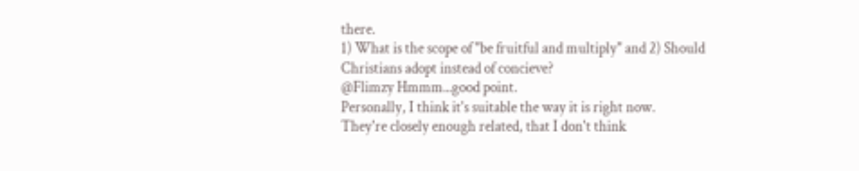there.
1) What is the scope of "be fruitful and multiply" and 2) Should Christians adopt instead of concieve?
@Flimzy Hmmm...good point.
Personally, I think it's suitable the way it is right now.
They're closely enough related, that I don't think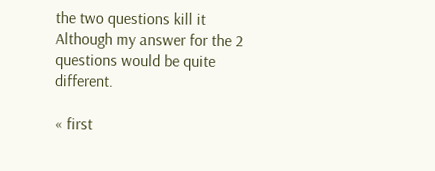the two questions kill it
Although my answer for the 2 questions would be quite different.

« first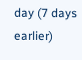day (7 days earlier)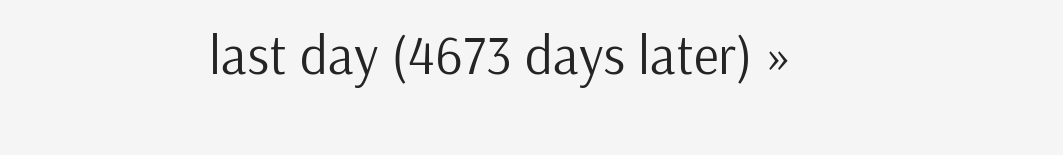last day (4673 days later) »